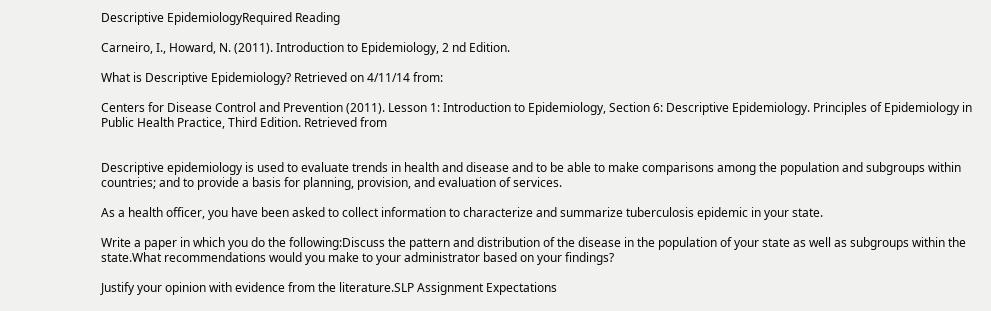Descriptive EpidemiologyRequired Reading

Carneiro, I., Howard, N. (2011). Introduction to Epidemiology, 2 nd Edition.

What is Descriptive Epidemiology? Retrieved on 4/11/14 from:

Centers for Disease Control and Prevention (2011). Lesson 1: Introduction to Epidemiology, Section 6: Descriptive Epidemiology. Principles of Epidemiology in Public Health Practice, Third Edition. Retrieved from


Descriptive epidemiology is used to evaluate trends in health and disease and to be able to make comparisons among the population and subgroups within countries; and to provide a basis for planning, provision, and evaluation of services.

As a health officer, you have been asked to collect information to characterize and summarize tuberculosis epidemic in your state.

Write a paper in which you do the following:Discuss the pattern and distribution of the disease in the population of your state as well as subgroups within the state.What recommendations would you make to your administrator based on your findings?

Justify your opinion with evidence from the literature.SLP Assignment Expectations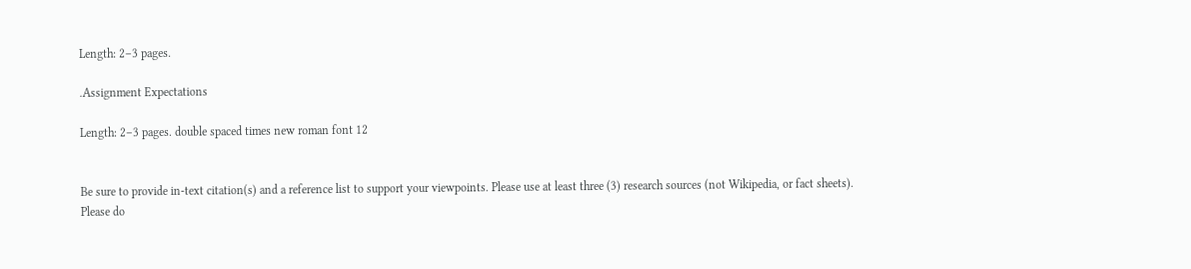Length: 2–3 pages.

.Assignment Expectations

Length: 2–3 pages. double spaced times new roman font 12


Be sure to provide in-text citation(s) and a reference list to support your viewpoints. Please use at least three (3) research sources (not Wikipedia, or fact sheets). Please do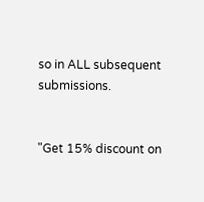so in ALL subsequent submissions.


"Get 15% discount on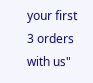your first 3 orders with us"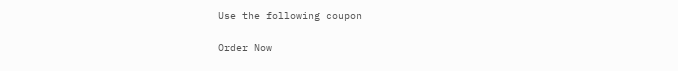Use the following coupon

Order Now